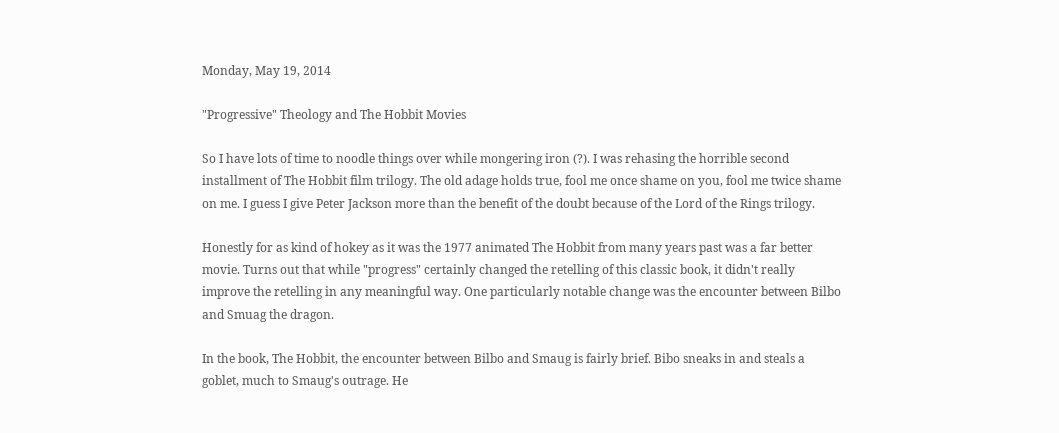Monday, May 19, 2014

"Progressive" Theology and The Hobbit Movies

So I have lots of time to noodle things over while mongering iron (?). I was rehasing the horrible second installment of The Hobbit film trilogy. The old adage holds true, fool me once shame on you, fool me twice shame on me. I guess I give Peter Jackson more than the benefit of the doubt because of the Lord of the Rings trilogy.

Honestly for as kind of hokey as it was the 1977 animated The Hobbit from many years past was a far better movie. Turns out that while "progress" certainly changed the retelling of this classic book, it didn't really improve the retelling in any meaningful way. One particularly notable change was the encounter between Bilbo and Smuag the dragon.

In the book, The Hobbit, the encounter between Bilbo and Smaug is fairly brief. Bibo sneaks in and steals a goblet, much to Smaug's outrage. He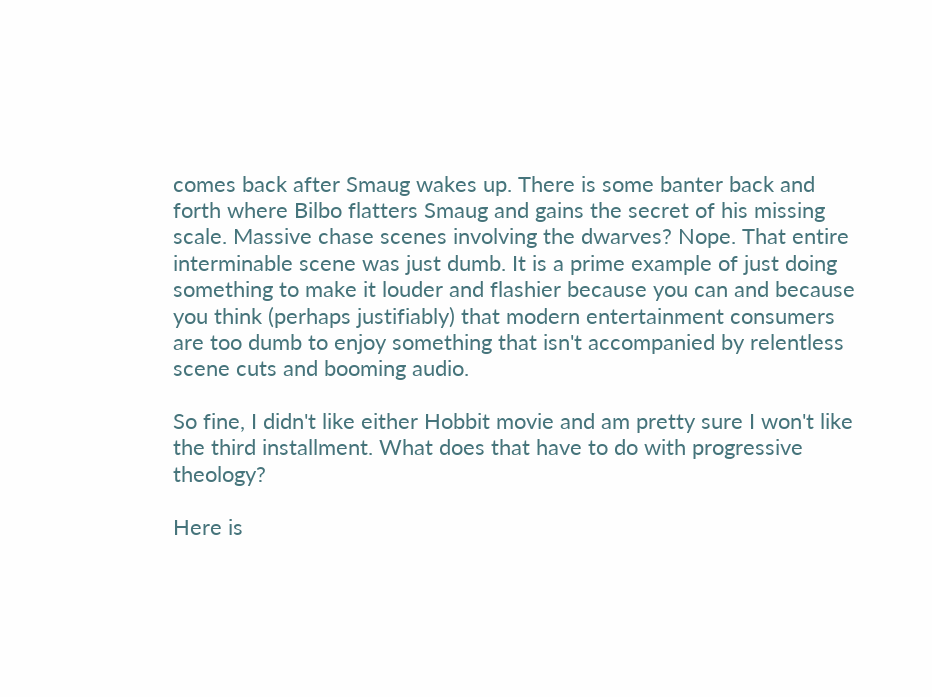comes back after Smaug wakes up. There is some banter back and forth where Bilbo flatters Smaug and gains the secret of his missing scale. Massive chase scenes involving the dwarves? Nope. That entire interminable scene was just dumb. It is a prime example of just doing something to make it louder and flashier because you can and because you think (perhaps justifiably) that modern entertainment consumers are too dumb to enjoy something that isn't accompanied by relentless scene cuts and booming audio.

So fine, I didn't like either Hobbit movie and am pretty sure I won't like the third installment. What does that have to do with progressive theology?

Here is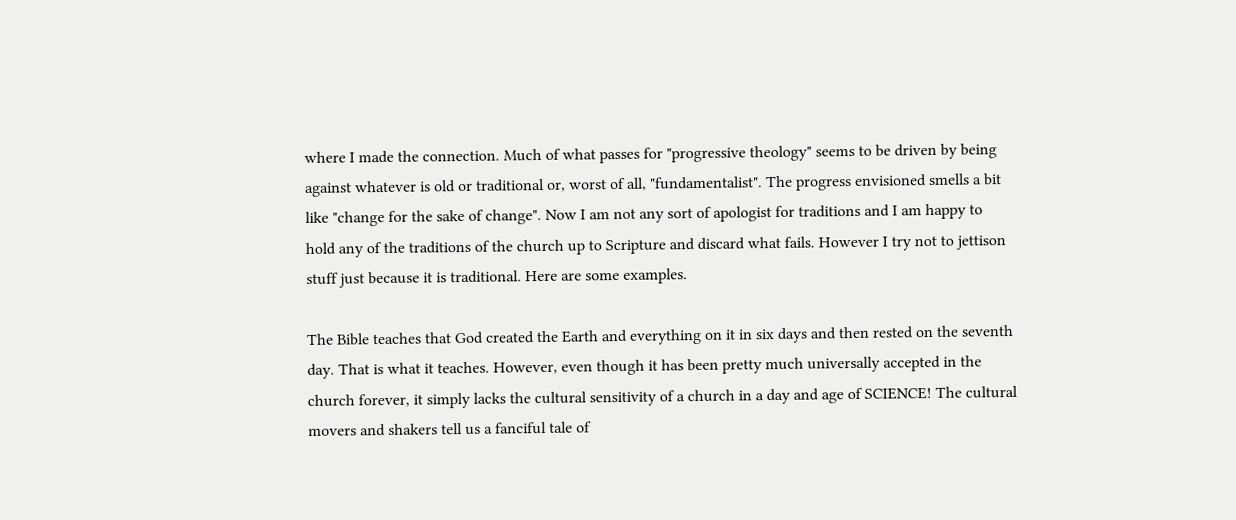where I made the connection. Much of what passes for "progressive theology" seems to be driven by being against whatever is old or traditional or, worst of all, "fundamentalist". The progress envisioned smells a bit like "change for the sake of change". Now I am not any sort of apologist for traditions and I am happy to hold any of the traditions of the church up to Scripture and discard what fails. However I try not to jettison stuff just because it is traditional. Here are some examples.

The Bible teaches that God created the Earth and everything on it in six days and then rested on the seventh day. That is what it teaches. However, even though it has been pretty much universally accepted in the church forever, it simply lacks the cultural sensitivity of a church in a day and age of SCIENCE! The cultural movers and shakers tell us a fanciful tale of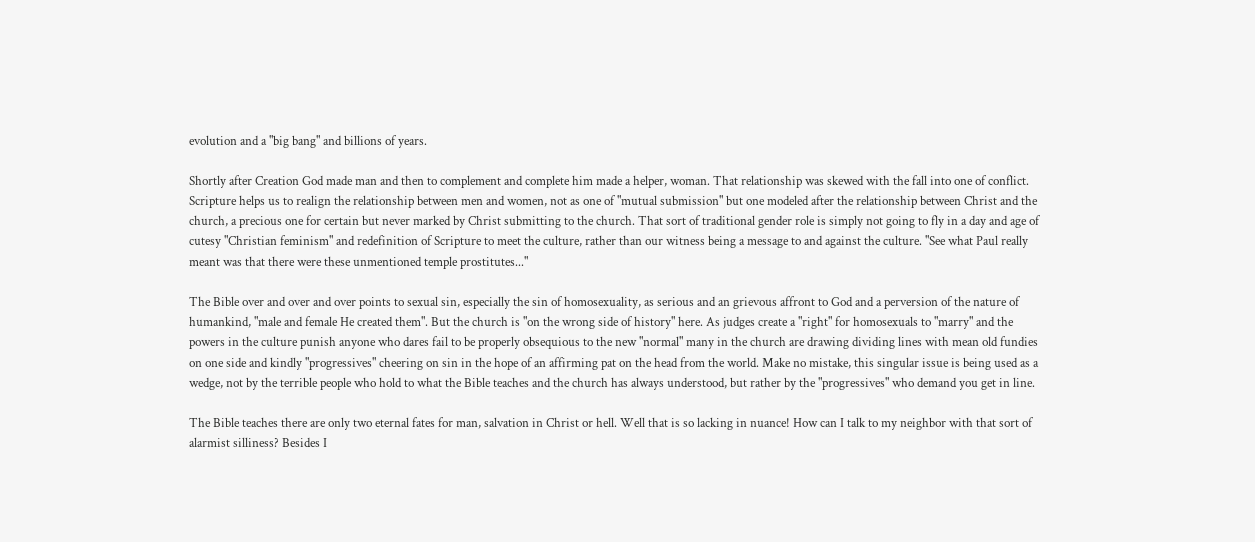evolution and a "big bang" and billions of years.

Shortly after Creation God made man and then to complement and complete him made a helper, woman. That relationship was skewed with the fall into one of conflict. Scripture helps us to realign the relationship between men and women, not as one of "mutual submission" but one modeled after the relationship between Christ and the church, a precious one for certain but never marked by Christ submitting to the church. That sort of traditional gender role is simply not going to fly in a day and age of cutesy "Christian feminism" and redefinition of Scripture to meet the culture, rather than our witness being a message to and against the culture. "See what Paul really meant was that there were these unmentioned temple prostitutes..."

The Bible over and over and over points to sexual sin, especially the sin of homosexuality, as serious and an grievous affront to God and a perversion of the nature of humankind, "male and female He created them". But the church is "on the wrong side of history" here. As judges create a "right" for homosexuals to "marry" and the powers in the culture punish anyone who dares fail to be properly obsequious to the new "normal" many in the church are drawing dividing lines with mean old fundies on one side and kindly "progressives" cheering on sin in the hope of an affirming pat on the head from the world. Make no mistake, this singular issue is being used as a wedge, not by the terrible people who hold to what the Bible teaches and the church has always understood, but rather by the "progressives" who demand you get in line.

The Bible teaches there are only two eternal fates for man, salvation in Christ or hell. Well that is so lacking in nuance! How can I talk to my neighbor with that sort of alarmist silliness? Besides I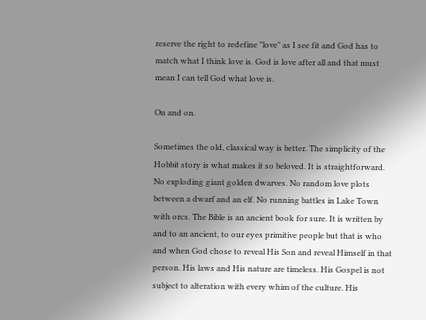reserve the right to redefine "love" as I see fit and God has to match what I think love is. God is love after all and that must mean I can tell God what love is.

On and on.

Sometimes the old, classical way is better. The simplicity of the Hobbit story is what makes it so beloved. It is straightforward. No exploding giant golden dwarves. No random love plots between a dwarf and an elf. No running battles in Lake Town with orcs. The Bible is an ancient book for sure. It is written by and to an ancient, to our eyes primitive people but that is who and when God chose to reveal His Son and reveal Himself in that person. His laws and His nature are timeless. His Gospel is not subject to alteration with every whim of the culture. His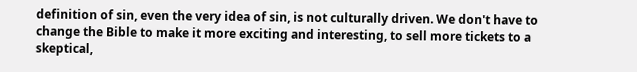definition of sin, even the very idea of sin, is not culturally driven. We don't have to change the Bible to make it more exciting and interesting, to sell more tickets to a skeptical,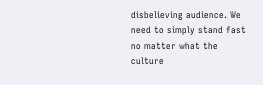disbelieving audience. We need to simply stand fast no matter what the culture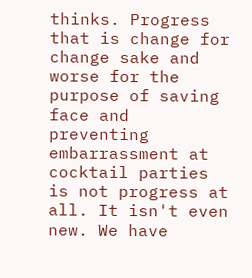thinks. Progress that is change for change sake and worse for the purpose of saving face and preventing embarrassment at cocktail parties is not progress at all. It isn't even new. We have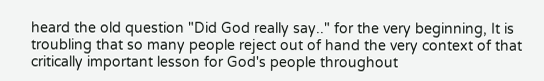heard the old question "Did God really say.." for the very beginning, It is troubling that so many people reject out of hand the very context of that critically important lesson for God's people throughout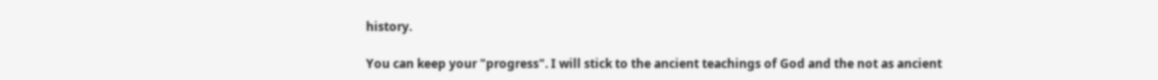history.

You can keep your "progress". I will stick to the ancient teachings of God and the not as ancient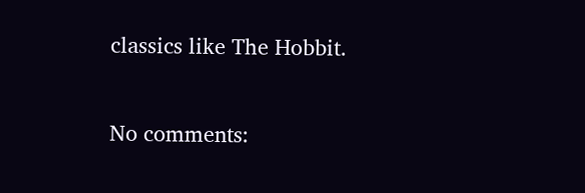classics like The Hobbit.

No comments: